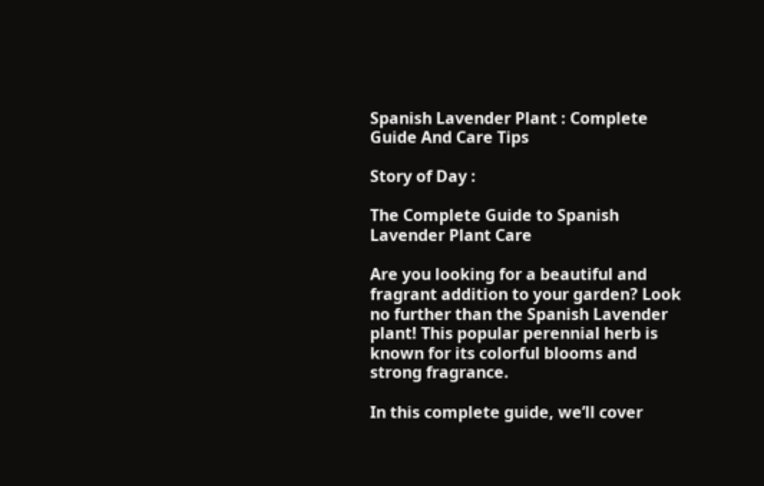Spanish Lavender Plant : Complete Guide And Care Tips

Story of Day :

The Complete Guide to Spanish Lavender Plant Care

Are you looking for a beautiful and fragrant addition to your garden? Look no further than the Spanish Lavender plant! This popular perennial herb is known for its colorful blooms and strong fragrance.

In this complete guide, we’ll cover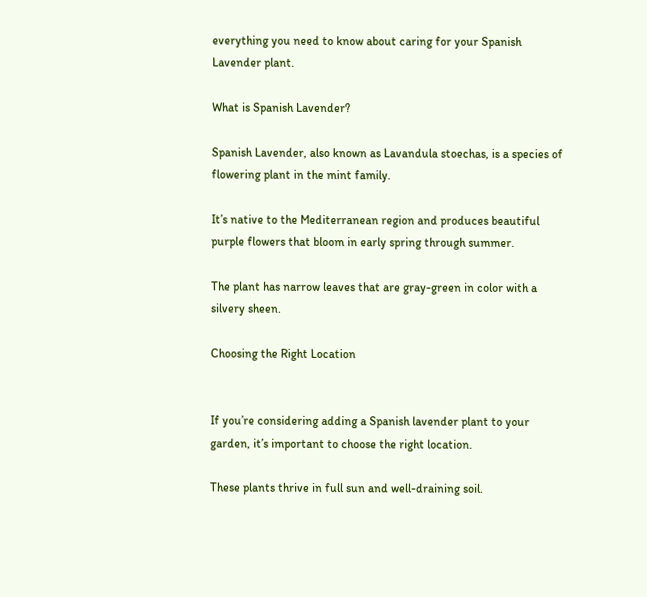everything you need to know about caring for your Spanish Lavender plant.

What is Spanish Lavender?

Spanish Lavender, also known as Lavandula stoechas, is a species of flowering plant in the mint family.

It’s native to the Mediterranean region and produces beautiful purple flowers that bloom in early spring through summer.

The plant has narrow leaves that are gray-green in color with a silvery sheen.

Choosing the Right Location


If you’re considering adding a Spanish lavender plant to your garden, it’s important to choose the right location.

These plants thrive in full sun and well-draining soil.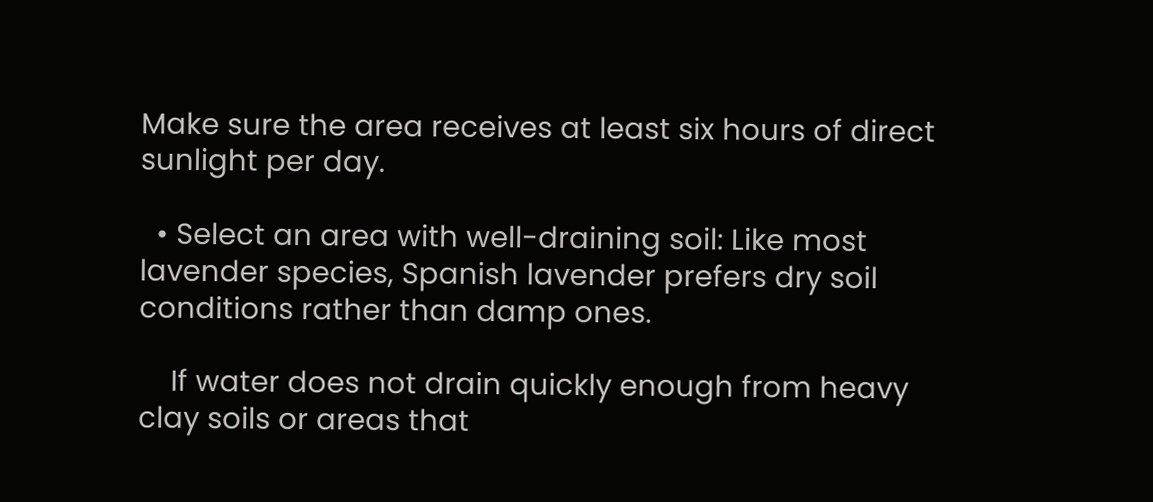Make sure the area receives at least six hours of direct sunlight per day.

  • Select an area with well-draining soil: Like most lavender species, Spanish lavender prefers dry soil conditions rather than damp ones.

    If water does not drain quickly enough from heavy clay soils or areas that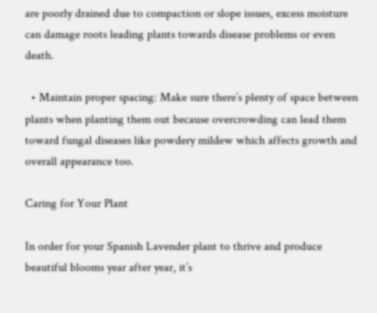are poorly drained due to compaction or slope issues, excess moisture can damage roots leading plants towards disease problems or even death.

  • Maintain proper spacing: Make sure there’s plenty of space between plants when planting them out because overcrowding can lead them toward fungal diseases like powdery mildew which affects growth and overall appearance too.

Caring for Your Plant

In order for your Spanish Lavender plant to thrive and produce beautiful blooms year after year, it’s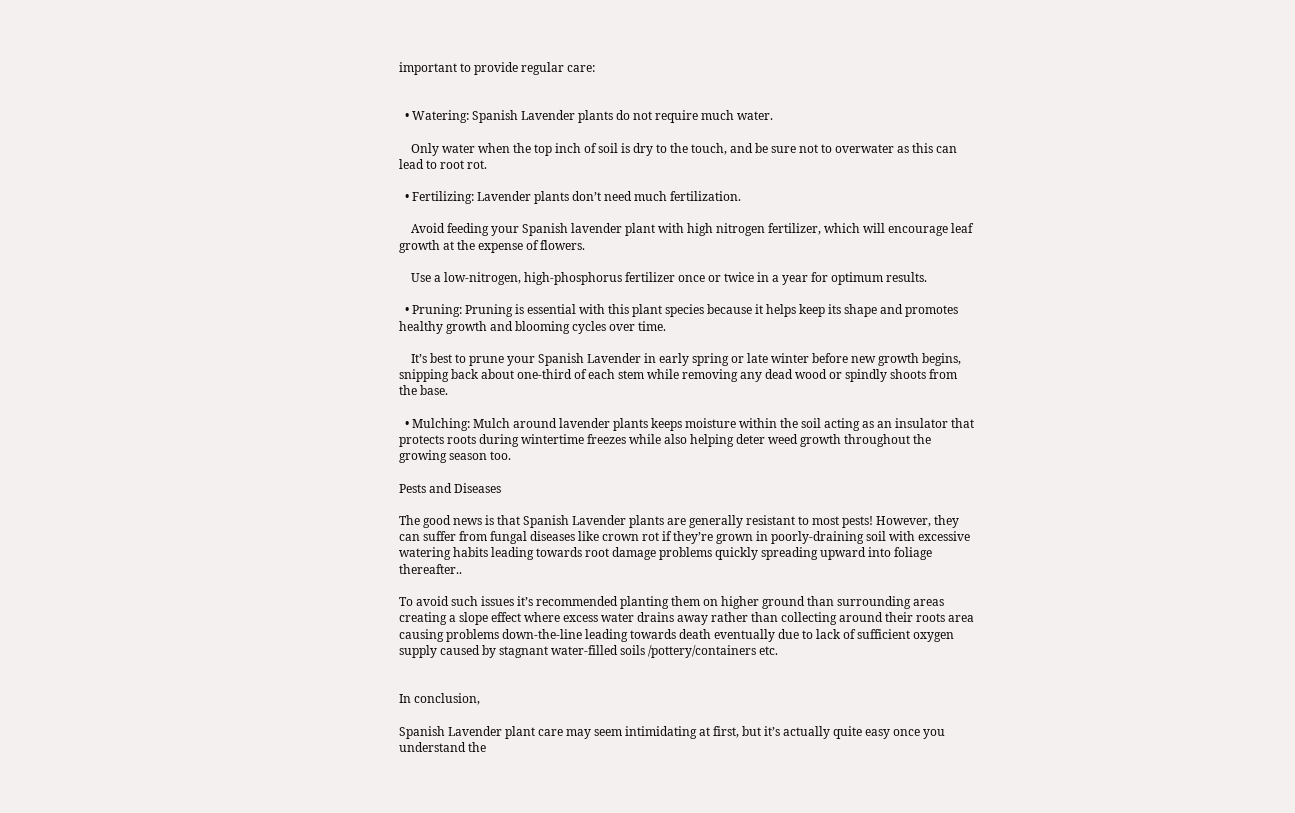important to provide regular care:


  • Watering: Spanish Lavender plants do not require much water.

    Only water when the top inch of soil is dry to the touch, and be sure not to overwater as this can lead to root rot.

  • Fertilizing: Lavender plants don’t need much fertilization.

    Avoid feeding your Spanish lavender plant with high nitrogen fertilizer, which will encourage leaf growth at the expense of flowers.

    Use a low-nitrogen, high-phosphorus fertilizer once or twice in a year for optimum results.

  • Pruning: Pruning is essential with this plant species because it helps keep its shape and promotes healthy growth and blooming cycles over time.

    It’s best to prune your Spanish Lavender in early spring or late winter before new growth begins, snipping back about one-third of each stem while removing any dead wood or spindly shoots from the base.

  • Mulching: Mulch around lavender plants keeps moisture within the soil acting as an insulator that protects roots during wintertime freezes while also helping deter weed growth throughout the growing season too.

Pests and Diseases

The good news is that Spanish Lavender plants are generally resistant to most pests! However, they can suffer from fungal diseases like crown rot if they’re grown in poorly-draining soil with excessive watering habits leading towards root damage problems quickly spreading upward into foliage thereafter..

To avoid such issues it’s recommended planting them on higher ground than surrounding areas creating a slope effect where excess water drains away rather than collecting around their roots area causing problems down-the-line leading towards death eventually due to lack of sufficient oxygen supply caused by stagnant water-filled soils /pottery/containers etc.


In conclusion,

Spanish Lavender plant care may seem intimidating at first, but it’s actually quite easy once you understand the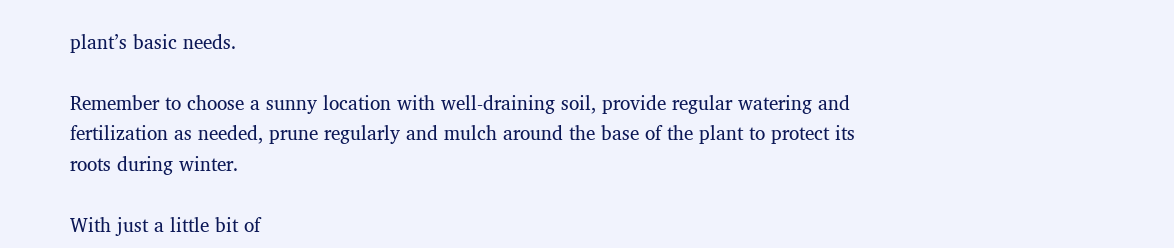plant’s basic needs.

Remember to choose a sunny location with well-draining soil, provide regular watering and fertilization as needed, prune regularly and mulch around the base of the plant to protect its roots during winter.

With just a little bit of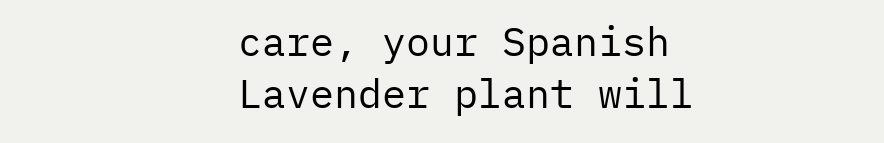care, your Spanish Lavender plant will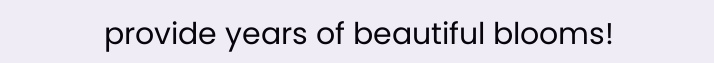provide years of beautiful blooms!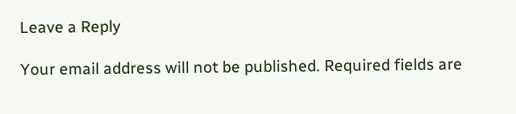Leave a Reply

Your email address will not be published. Required fields are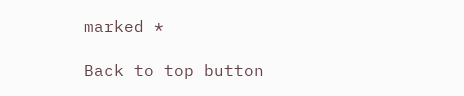marked *

Back to top button